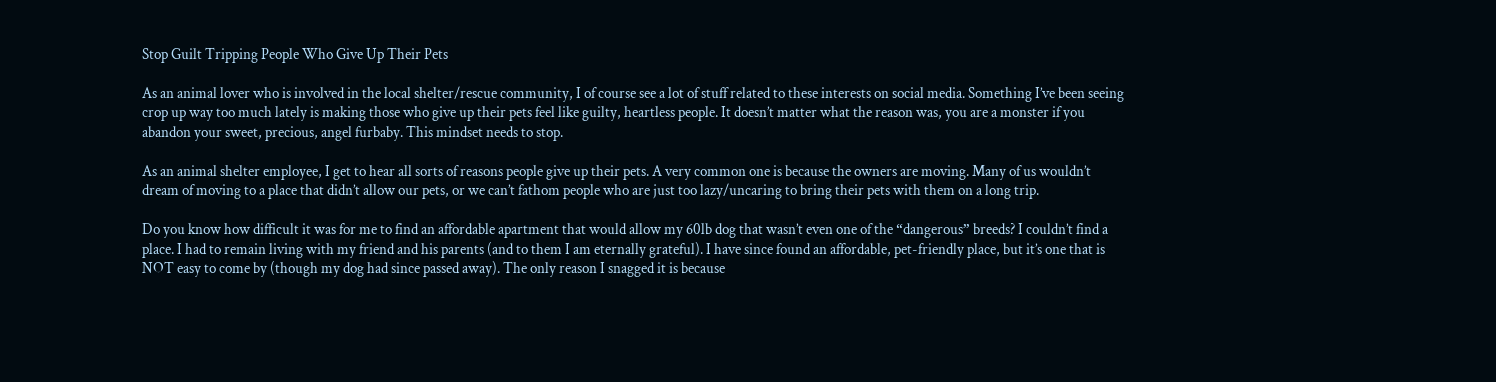Stop Guilt Tripping People Who Give Up Their Pets

As an animal lover who is involved in the local shelter/rescue community, I of course see a lot of stuff related to these interests on social media. Something I’ve been seeing crop up way too much lately is making those who give up their pets feel like guilty, heartless people. It doesn’t matter what the reason was, you are a monster if you abandon your sweet, precious, angel furbaby. This mindset needs to stop.

As an animal shelter employee, I get to hear all sorts of reasons people give up their pets. A very common one is because the owners are moving. Many of us wouldn’t dream of moving to a place that didn’t allow our pets, or we can’t fathom people who are just too lazy/uncaring to bring their pets with them on a long trip.

Do you know how difficult it was for me to find an affordable apartment that would allow my 60lb dog that wasn’t even one of the “dangerous” breeds? I couldn’t find a place. I had to remain living with my friend and his parents (and to them I am eternally grateful). I have since found an affordable, pet-friendly place, but it’s one that is NOT easy to come by (though my dog had since passed away). The only reason I snagged it is because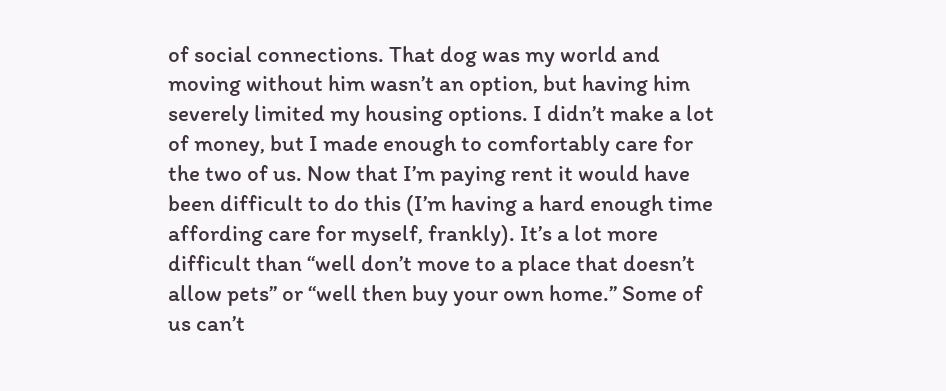of social connections. That dog was my world and moving without him wasn’t an option, but having him severely limited my housing options. I didn’t make a lot of money, but I made enough to comfortably care for the two of us. Now that I’m paying rent it would have been difficult to do this (I’m having a hard enough time affording care for myself, frankly). It’s a lot more difficult than “well don’t move to a place that doesn’t allow pets” or “well then buy your own home.” Some of us can’t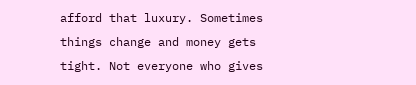afford that luxury. Sometimes things change and money gets tight. Not everyone who gives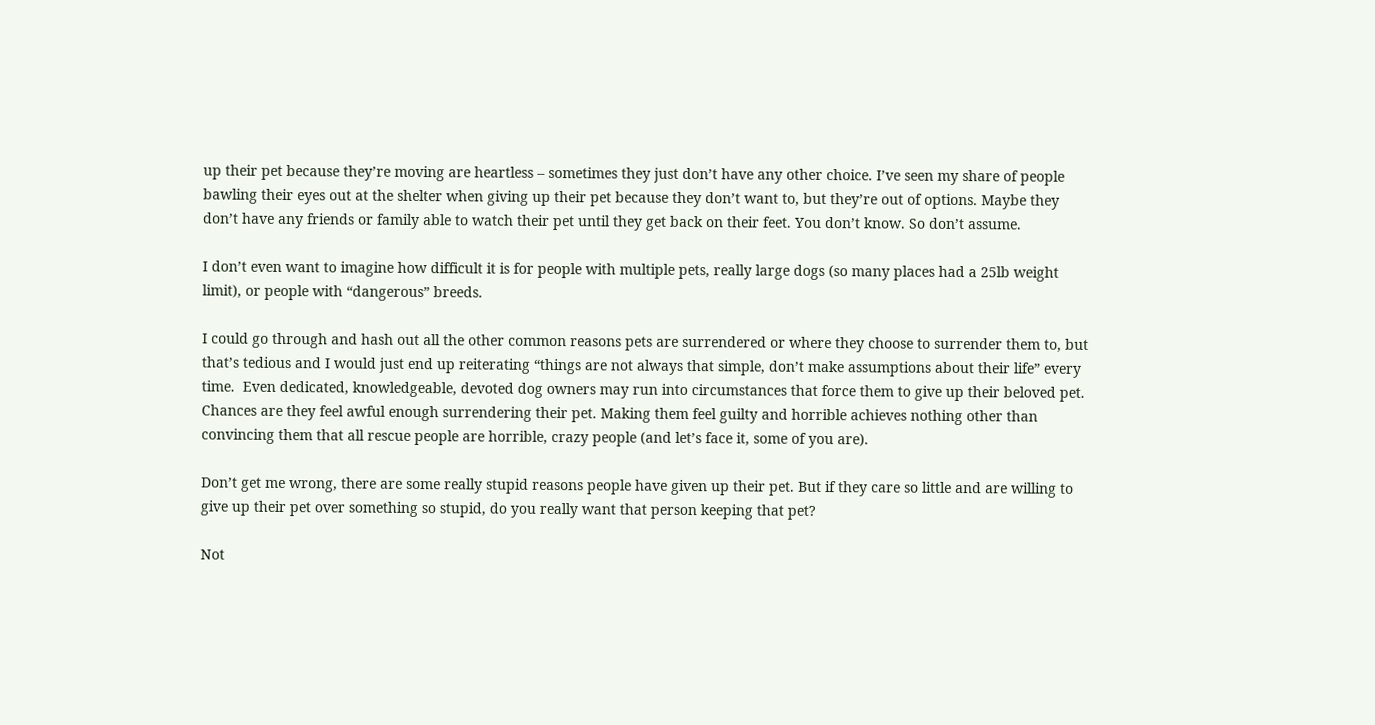up their pet because they’re moving are heartless – sometimes they just don’t have any other choice. I’ve seen my share of people bawling their eyes out at the shelter when giving up their pet because they don’t want to, but they’re out of options. Maybe they don’t have any friends or family able to watch their pet until they get back on their feet. You don’t know. So don’t assume.

I don’t even want to imagine how difficult it is for people with multiple pets, really large dogs (so many places had a 25lb weight limit), or people with “dangerous” breeds.

I could go through and hash out all the other common reasons pets are surrendered or where they choose to surrender them to, but that’s tedious and I would just end up reiterating “things are not always that simple, don’t make assumptions about their life” every time.  Even dedicated, knowledgeable, devoted dog owners may run into circumstances that force them to give up their beloved pet. Chances are they feel awful enough surrendering their pet. Making them feel guilty and horrible achieves nothing other than convincing them that all rescue people are horrible, crazy people (and let’s face it, some of you are).

Don’t get me wrong, there are some really stupid reasons people have given up their pet. But if they care so little and are willing to give up their pet over something so stupid, do you really want that person keeping that pet?

Not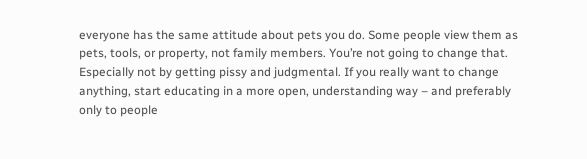everyone has the same attitude about pets you do. Some people view them as pets, tools, or property, not family members. You’re not going to change that. Especially not by getting pissy and judgmental. If you really want to change anything, start educating in a more open, understanding way – and preferably only to people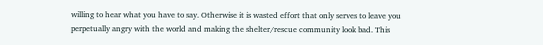willing to hear what you have to say. Otherwise it is wasted effort that only serves to leave you perpetually angry with the world and making the shelter/rescue community look bad. This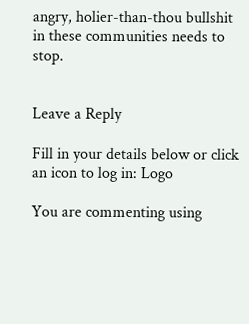angry, holier-than-thou bullshit in these communities needs to stop.


Leave a Reply

Fill in your details below or click an icon to log in: Logo

You are commenting using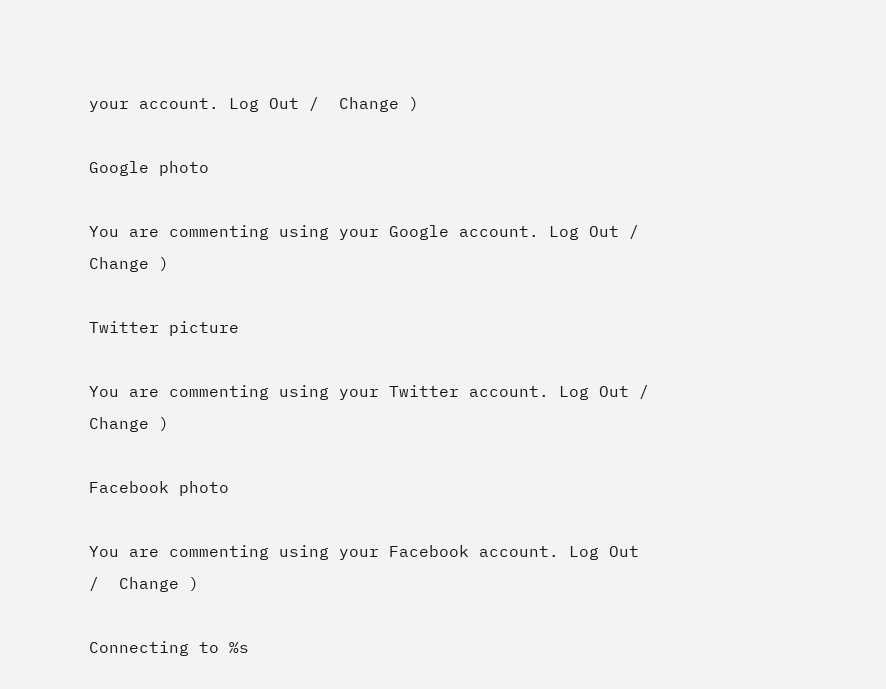your account. Log Out /  Change )

Google photo

You are commenting using your Google account. Log Out /  Change )

Twitter picture

You are commenting using your Twitter account. Log Out /  Change )

Facebook photo

You are commenting using your Facebook account. Log Out /  Change )

Connecting to %s